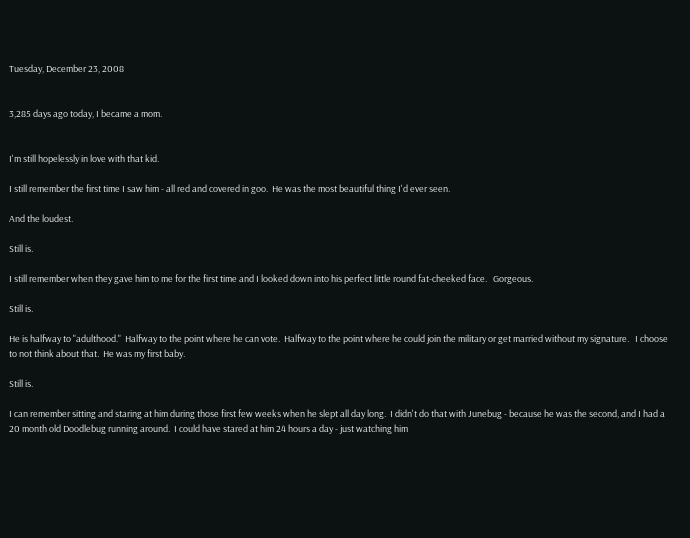Tuesday, December 23, 2008


3,285 days ago today, I became a mom.


I'm still hopelessly in love with that kid.

I still remember the first time I saw him - all red and covered in goo.  He was the most beautiful thing I'd ever seen.

And the loudest.

Still is.

I still remember when they gave him to me for the first time and I looked down into his perfect little round fat-cheeked face.   Gorgeous.

Still is.

He is halfway to "adulthood."  Halfway to the point where he can vote.  Halfway to the point where he could join the military or get married without my signature.   I choose to not think about that.  He was my first baby.

Still is.

I can remember sitting and staring at him during those first few weeks when he slept all day long.  I didn't do that with Junebug - because he was the second, and I had a 20 month old Doodlebug running around.  I could have stared at him 24 hours a day - just watching him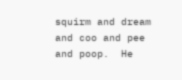squirm and dream and coo and pee and poop.  He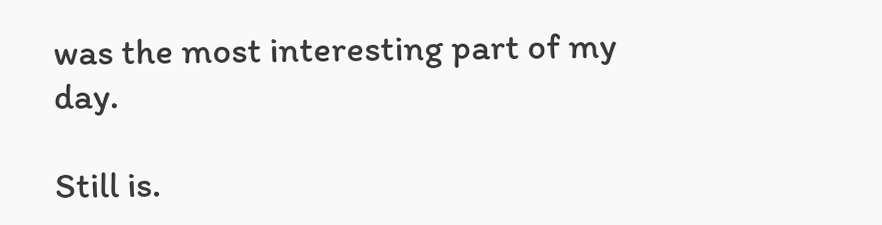was the most interesting part of my day.

Still is.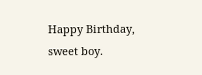Happy Birthday, sweet boy.